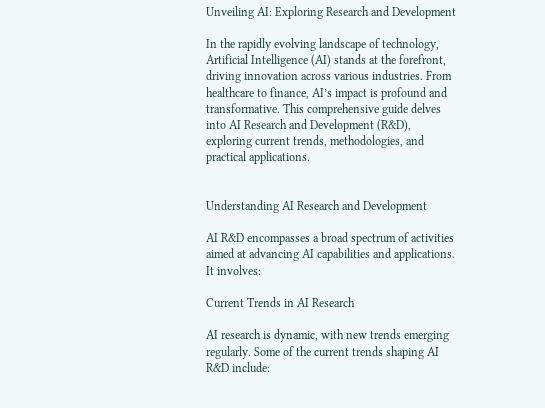Unveiling AI: Exploring Research and Development

In the rapidly evolving landscape of technology, Artificial Intelligence (AI) stands at the forefront, driving innovation across various industries. From healthcare to finance, AI’s impact is profound and transformative. This comprehensive guide delves into AI Research and Development (R&D), exploring current trends, methodologies, and practical applications.


Understanding AI Research and Development

AI R&D encompasses a broad spectrum of activities aimed at advancing AI capabilities and applications. It involves:

Current Trends in AI Research

AI research is dynamic, with new trends emerging regularly. Some of the current trends shaping AI R&D include: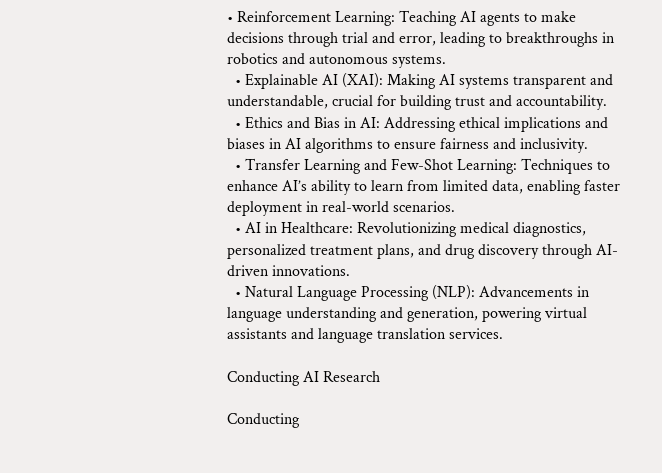• Reinforcement Learning: Teaching AI agents to make decisions through trial and error, leading to breakthroughs in robotics and autonomous systems.
  • Explainable AI (XAI): Making AI systems transparent and understandable, crucial for building trust and accountability.
  • Ethics and Bias in AI: Addressing ethical implications and biases in AI algorithms to ensure fairness and inclusivity.
  • Transfer Learning and Few-Shot Learning: Techniques to enhance AI’s ability to learn from limited data, enabling faster deployment in real-world scenarios.
  • AI in Healthcare: Revolutionizing medical diagnostics, personalized treatment plans, and drug discovery through AI-driven innovations.
  • Natural Language Processing (NLP): Advancements in language understanding and generation, powering virtual assistants and language translation services.

Conducting AI Research

Conducting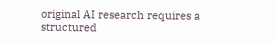original AI research requires a structured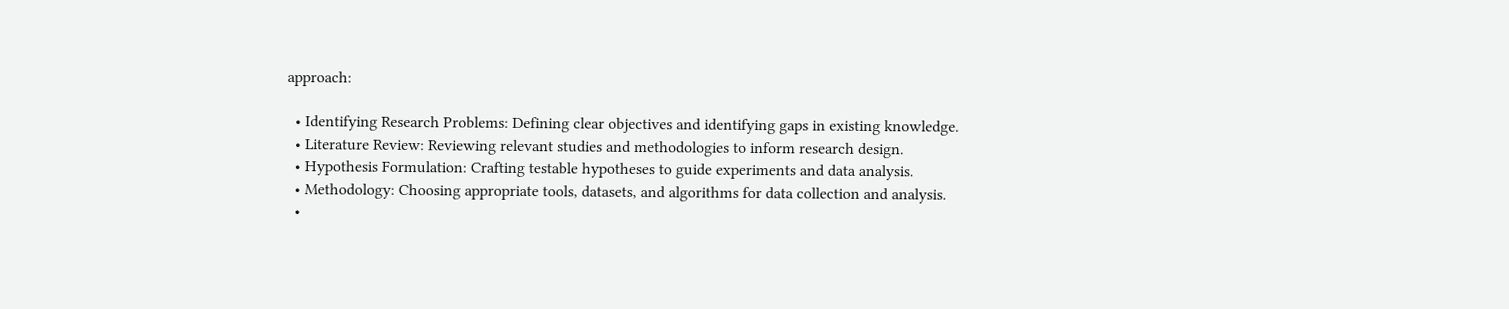approach:

  • Identifying Research Problems: Defining clear objectives and identifying gaps in existing knowledge.
  • Literature Review: Reviewing relevant studies and methodologies to inform research design.
  • Hypothesis Formulation: Crafting testable hypotheses to guide experiments and data analysis.
  • Methodology: Choosing appropriate tools, datasets, and algorithms for data collection and analysis.
  •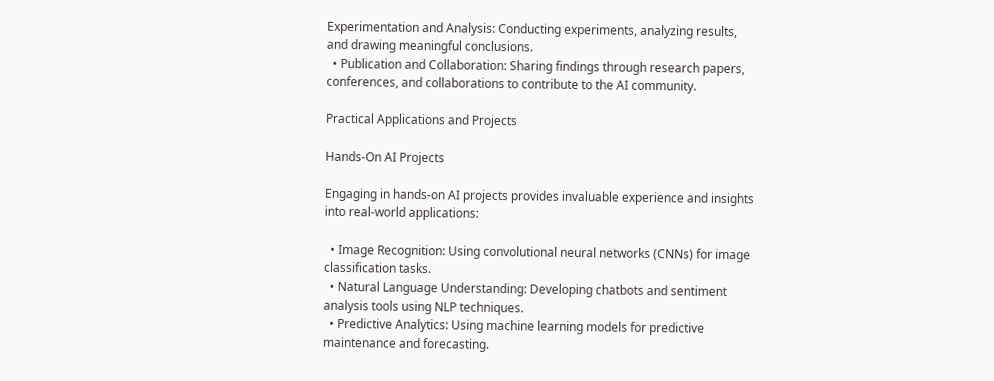Experimentation and Analysis: Conducting experiments, analyzing results, and drawing meaningful conclusions.
  • Publication and Collaboration: Sharing findings through research papers, conferences, and collaborations to contribute to the AI community.

Practical Applications and Projects

Hands-On AI Projects

Engaging in hands-on AI projects provides invaluable experience and insights into real-world applications:

  • Image Recognition: Using convolutional neural networks (CNNs) for image classification tasks.
  • Natural Language Understanding: Developing chatbots and sentiment analysis tools using NLP techniques.
  • Predictive Analytics: Using machine learning models for predictive maintenance and forecasting.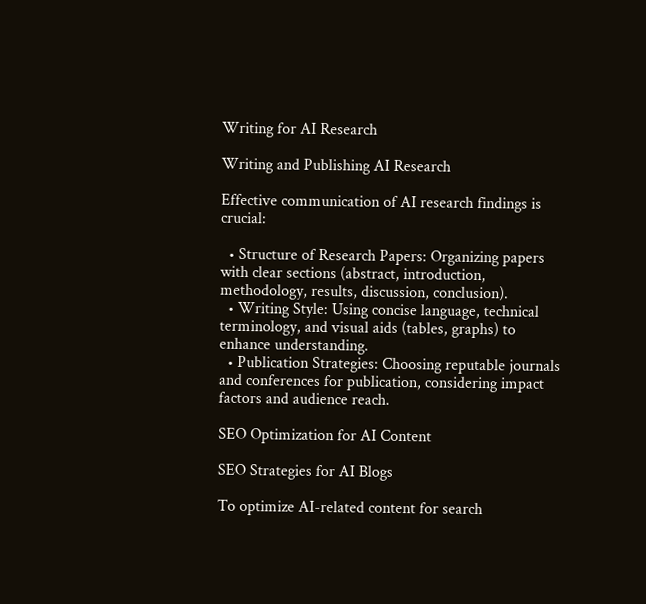Writing for AI Research

Writing and Publishing AI Research

Effective communication of AI research findings is crucial:

  • Structure of Research Papers: Organizing papers with clear sections (abstract, introduction, methodology, results, discussion, conclusion).
  • Writing Style: Using concise language, technical terminology, and visual aids (tables, graphs) to enhance understanding.
  • Publication Strategies: Choosing reputable journals and conferences for publication, considering impact factors and audience reach.

SEO Optimization for AI Content

SEO Strategies for AI Blogs

To optimize AI-related content for search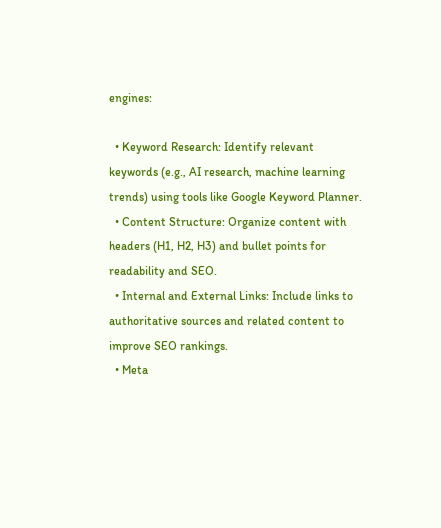engines:

  • Keyword Research: Identify relevant keywords (e.g., AI research, machine learning trends) using tools like Google Keyword Planner.
  • Content Structure: Organize content with headers (H1, H2, H3) and bullet points for readability and SEO.
  • Internal and External Links: Include links to authoritative sources and related content to improve SEO rankings.
  • Meta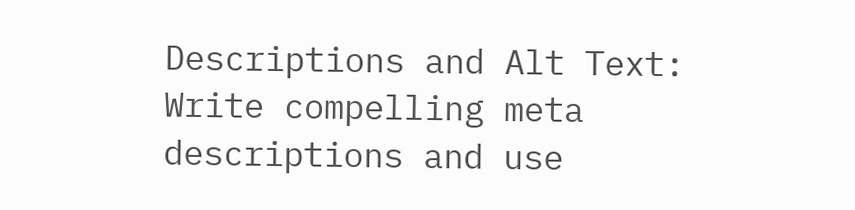Descriptions and Alt Text: Write compelling meta descriptions and use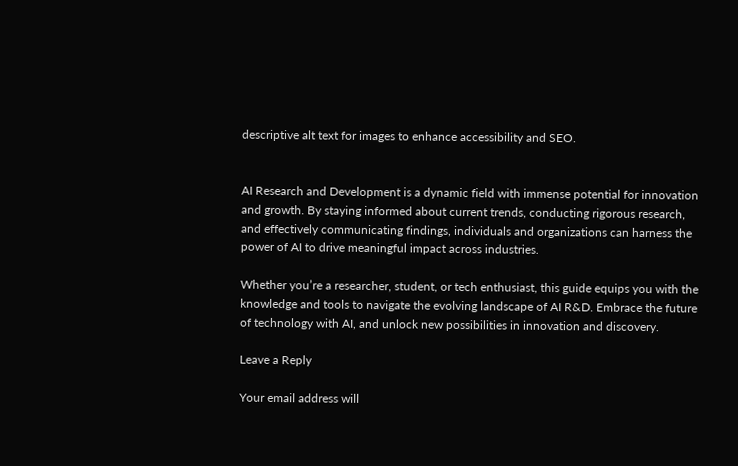descriptive alt text for images to enhance accessibility and SEO.


AI Research and Development is a dynamic field with immense potential for innovation and growth. By staying informed about current trends, conducting rigorous research, and effectively communicating findings, individuals and organizations can harness the power of AI to drive meaningful impact across industries.

Whether you’re a researcher, student, or tech enthusiast, this guide equips you with the knowledge and tools to navigate the evolving landscape of AI R&D. Embrace the future of technology with AI, and unlock new possibilities in innovation and discovery.

Leave a Reply

Your email address will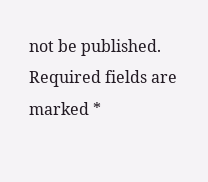not be published. Required fields are marked *